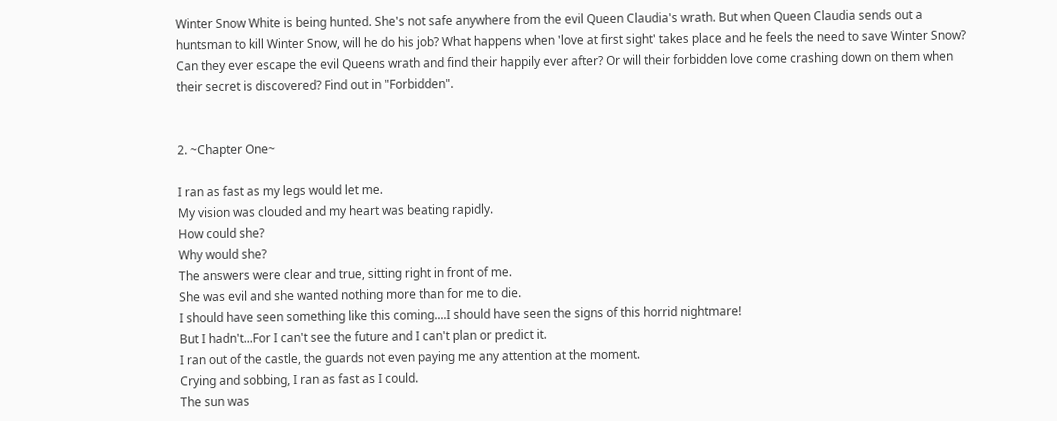Winter Snow White is being hunted. She's not safe anywhere from the evil Queen Claudia's wrath. But when Queen Claudia sends out a huntsman to kill Winter Snow, will he do his job? What happens when 'love at first sight' takes place and he feels the need to save Winter Snow? Can they ever escape the evil Queens wrath and find their happily ever after? Or will their forbidden love come crashing down on them when their secret is discovered? Find out in "Forbidden".


2. ~Chapter One~

I ran as fast as my legs would let me.
My vision was clouded and my heart was beating rapidly.
How could she?
Why would she?
The answers were clear and true, sitting right in front of me.
She was evil and she wanted nothing more than for me to die.
I should have seen something like this coming....I should have seen the signs of this horrid nightmare!
But I hadn't...For I can't see the future and I can't plan or predict it.
I ran out of the castle, the guards not even paying me any attention at the moment.
Crying and sobbing, I ran as fast as I could.
The sun was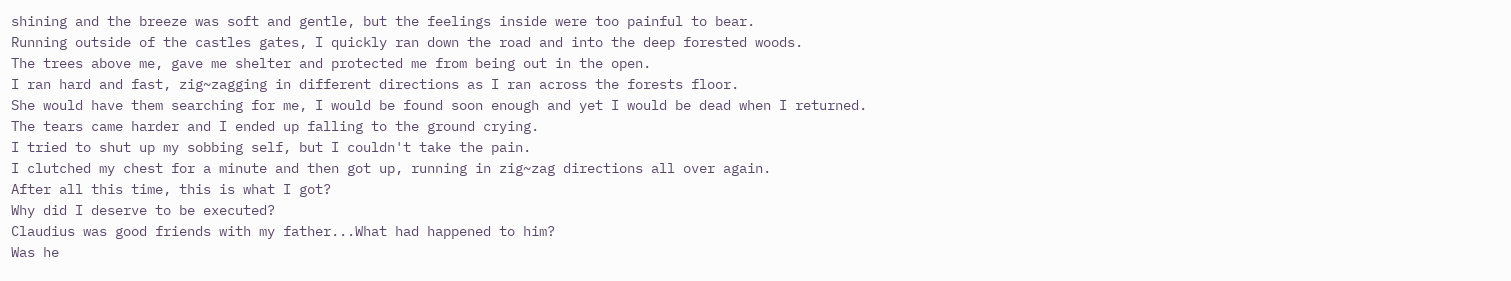shining and the breeze was soft and gentle, but the feelings inside were too painful to bear.
Running outside of the castles gates, I quickly ran down the road and into the deep forested woods.
The trees above me, gave me shelter and protected me from being out in the open.
I ran hard and fast, zig~zagging in different directions as I ran across the forests floor.
She would have them searching for me, I would be found soon enough and yet I would be dead when I returned.
The tears came harder and I ended up falling to the ground crying.
I tried to shut up my sobbing self, but I couldn't take the pain.
I clutched my chest for a minute and then got up, running in zig~zag directions all over again.
After all this time, this is what I got?
Why did I deserve to be executed?
Claudius was good friends with my father...What had happened to him?
Was he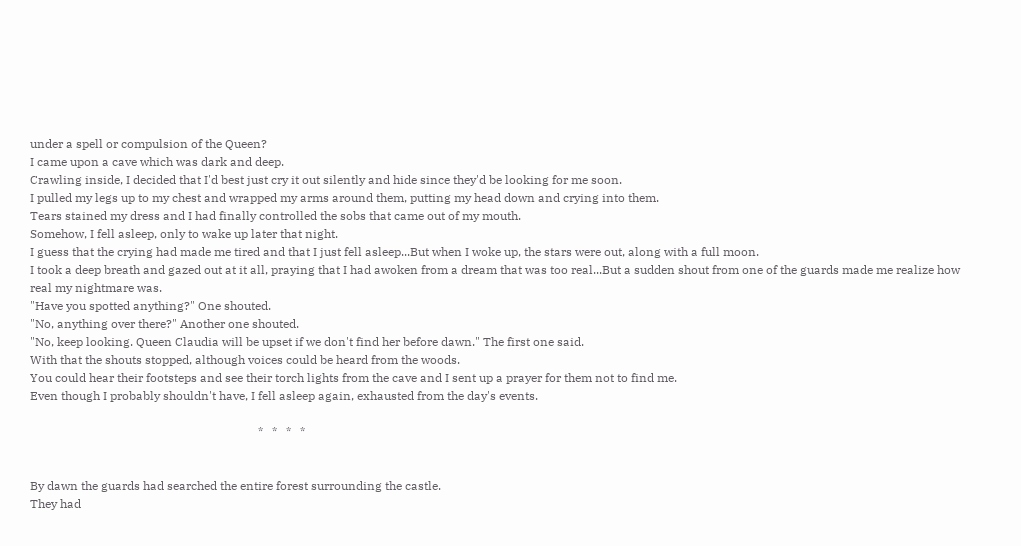under a spell or compulsion of the Queen?
I came upon a cave which was dark and deep.
Crawling inside, I decided that I'd best just cry it out silently and hide since they'd be looking for me soon.
I pulled my legs up to my chest and wrapped my arms around them, putting my head down and crying into them.
Tears stained my dress and I had finally controlled the sobs that came out of my mouth.
Somehow, I fell asleep, only to wake up later that night.
I guess that the crying had made me tired and that I just fell asleep...But when I woke up, the stars were out, along with a full moon.
I took a deep breath and gazed out at it all, praying that I had awoken from a dream that was too real...But a sudden shout from one of the guards made me realize how real my nightmare was.
"Have you spotted anything?" One shouted.
"No, anything over there?" Another one shouted.
"No, keep looking. Queen Claudia will be upset if we don't find her before dawn." The first one said.
With that the shouts stopped, although voices could be heard from the woods.
You could hear their footsteps and see their torch lights from the cave and I sent up a prayer for them not to find me.
Even though I probably shouldn't have, I fell asleep again, exhausted from the day's events.

                                                                            *   *   *   *


By dawn the guards had searched the entire forest surrounding the castle.
They had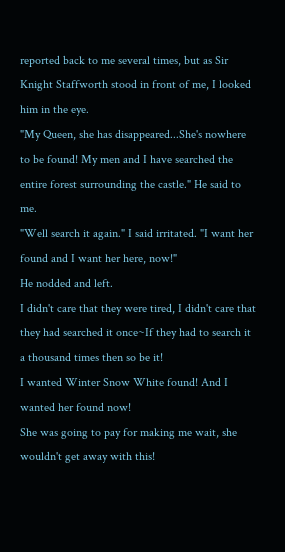reported back to me several times, but as Sir Knight Staffworth stood in front of me, I looked him in the eye.
"My Queen, she has disappeared...She's nowhere to be found! My men and I have searched the entire forest surrounding the castle." He said to me.
"Well search it again." I said irritated. "I want her found and I want her here, now!"
He nodded and left.
I didn't care that they were tired, I didn't care that they had searched it once~If they had to search it a thousand times then so be it!
I wanted Winter Snow White found! And I wanted her found now!
She was going to pay for making me wait, she wouldn't get away with this!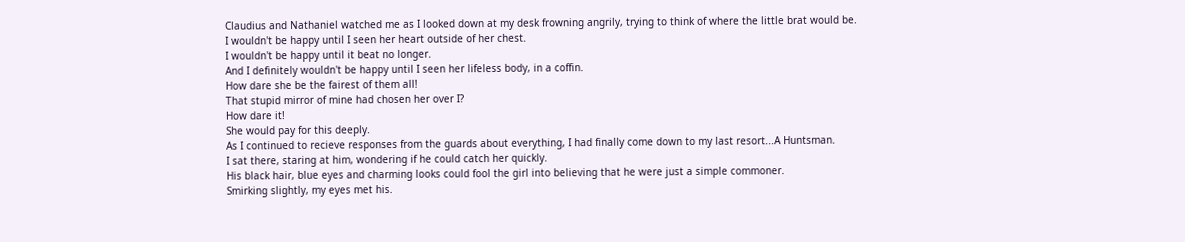Claudius and Nathaniel watched me as I looked down at my desk frowning angrily, trying to think of where the little brat would be.
I wouldn't be happy until I seen her heart outside of her chest.
I wouldn't be happy until it beat no longer.
And I definitely wouldn't be happy until I seen her lifeless body, in a coffin.
How dare she be the fairest of them all!
That stupid mirror of mine had chosen her over I?
How dare it!
She would pay for this deeply.
As I continued to recieve responses from the guards about everything, I had finally come down to my last resort...A Huntsman.
I sat there, staring at him, wondering if he could catch her quickly.
His black hair, blue eyes and charming looks could fool the girl into believing that he were just a simple commoner.
Smirking slightly, my eyes met his.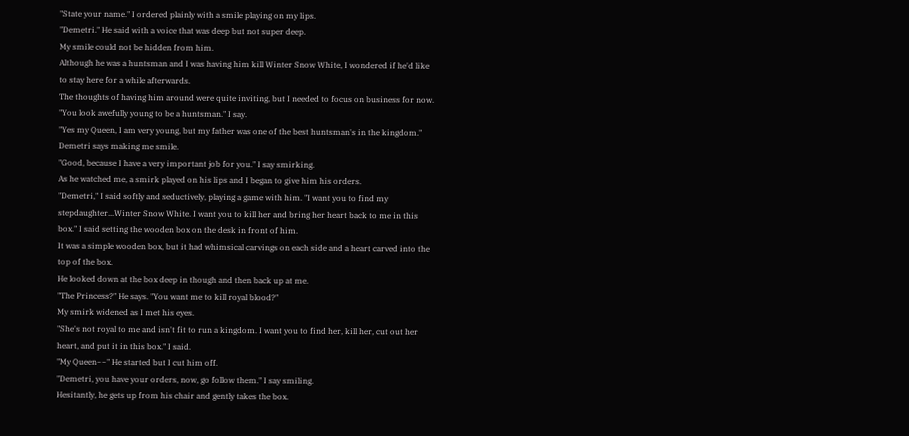"State your name." I ordered plainly with a smile playing on my lips.
"Demetri." He said with a voice that was deep but not super deep.
My smile could not be hidden from him.
Although he was a huntsman and I was having him kill Winter Snow White, I wondered if he'd like to stay here for a while afterwards.
The thoughts of having him around were quite inviting, but I needed to focus on business for now.
"You look awefully young to be a huntsman." I say.
"Yes my Queen, I am very young, but my father was one of the best huntsman's in the kingdom." Demetri says making me smile.
"Good, because I have a very important job for you." I say smirking.
As he watched me, a smirk played on his lips and I began to give him his orders.
"Demetri," I said softly and seductively, playing a game with him. "I want you to find my stepdaughter...Winter Snow White. I want you to kill her and bring her heart back to me in this box." I said setting the wooden box on the desk in front of him.
It was a simple wooden box, but it had whimsical carvings on each side and a heart carved into the top of the box.
He looked down at the box deep in though and then back up at me.
"The Princess?" He says. "You want me to kill royal blood?"
My smirk widened as I met his eyes.
"She's not royal to me and isn't fit to run a kingdom. I want you to find her, kill her, cut out her heart, and put it in this box." I said.
"My Queen~~" He started but I cut him off.
"Demetri, you have your orders, now, go follow them." I say smiling.
Hesitantly, he gets up from his chair and gently takes the box.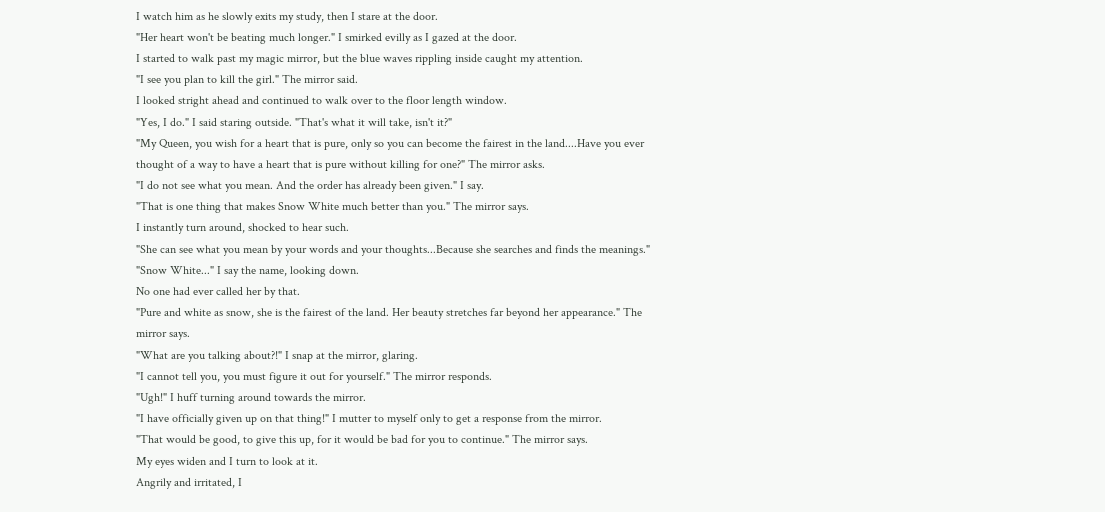I watch him as he slowly exits my study, then I stare at the door.
"Her heart won't be beating much longer." I smirked evilly as I gazed at the door.
I started to walk past my magic mirror, but the blue waves rippling inside caught my attention.
"I see you plan to kill the girl." The mirror said.
I looked stright ahead and continued to walk over to the floor length window.
"Yes, I do." I said staring outside. "That's what it will take, isn't it?"
"My Queen, you wish for a heart that is pure, only so you can become the fairest in the land....Have you ever thought of a way to have a heart that is pure without killing for one?" The mirror asks.
"I do not see what you mean. And the order has already been given." I say.
"That is one thing that makes Snow White much better than you." The mirror says.
I instantly turn around, shocked to hear such.
"She can see what you mean by your words and your thoughts...Because she searches and finds the meanings."
"Snow White..." I say the name, looking down.
No one had ever called her by that.
"Pure and white as snow, she is the fairest of the land. Her beauty stretches far beyond her appearance." The mirror says.
"What are you talking about?!" I snap at the mirror, glaring.
"I cannot tell you, you must figure it out for yourself." The mirror responds.
"Ugh!" I huff turning around towards the mirror.
"I have officially given up on that thing!" I mutter to myself only to get a response from the mirror.
"That would be good, to give this up, for it would be bad for you to continue." The mirror says.
My eyes widen and I turn to look at it.
Angrily and irritated, I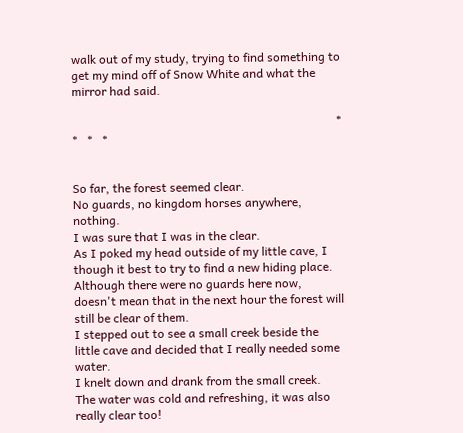walk out of my study, trying to find something to get my mind off of Snow White and what the mirror had said.

                                                                                        *   *   *   *


So far, the forest seemed clear.
No guards, no kingdom horses anywhere, nothing.
I was sure that I was in the clear.
As I poked my head outside of my little cave, I though it best to try to find a new hiding place.
Although there were no guards here now, doesn't mean that in the next hour the forest will still be clear of them.
I stepped out to see a small creek beside the little cave and decided that I really needed some water.
I knelt down and drank from the small creek.
The water was cold and refreshing, it was also really clear too!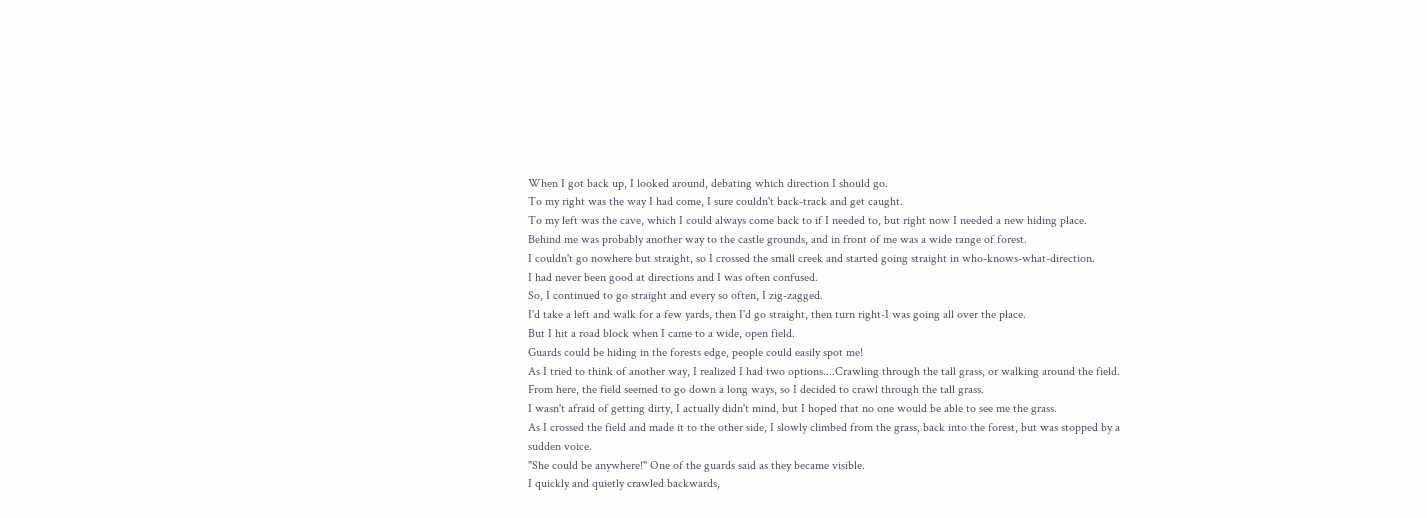When I got back up, I looked around, debating which direction I should go.
To my right was the way I had come, I sure couldn't back-track and get caught.
To my left was the cave, which I could always come back to if I needed to, but right now I needed a new hiding place.
Behind me was probably another way to the castle grounds, and in front of me was a wide range of forest.
I couldn't go nowhere but straight, so I crossed the small creek and started going straight in who-knows-what-direction.
I had never been good at directions and I was often confused.
So, I continued to go straight and every so often, I zig-zagged.
I'd take a left and walk for a few yards, then I'd go straight, then turn right-I was going all over the place.
But I hit a road block when I came to a wide, open field.
Guards could be hiding in the forests edge, people could easily spot me!
As I tried to think of another way, I realized I had two options....Crawling through the tall grass, or walking around the field.
From here, the field seemed to go down a long ways, so I decided to crawl through the tall grass.
I wasn't afraid of getting dirty, I actually didn't mind, but I hoped that no one would be able to see me the grass.
As I crossed the field and made it to the other side, I slowly climbed from the grass, back into the forest, but was stopped by a sudden voice.
"She could be anywhere!" One of the guards said as they became visible.
I quickly and quietly crawled backwards,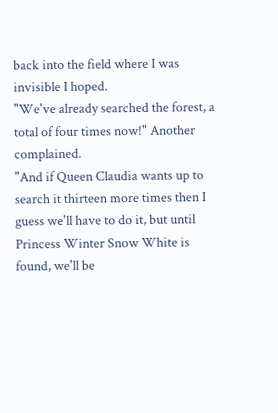back into the field where I was invisible I hoped.
"We've already searched the forest, a total of four times now!" Another complained.
"And if Queen Claudia wants up to search it thirteen more times then I guess we'll have to do it, but until Princess Winter Snow White is found, we'll be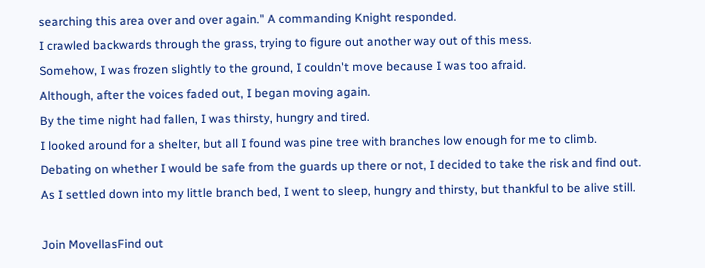searching this area over and over again." A commanding Knight responded.
I crawled backwards through the grass, trying to figure out another way out of this mess.
Somehow, I was frozen slightly to the ground, I couldn't move because I was too afraid.
Although, after the voices faded out, I began moving again.
By the time night had fallen, I was thirsty, hungry and tired.
I looked around for a shelter, but all I found was pine tree with branches low enough for me to climb.
Debating on whether I would be safe from the guards up there or not, I decided to take the risk and find out.
As I settled down into my little branch bed, I went to sleep, hungry and thirsty, but thankful to be alive still.

Join MovellasFind out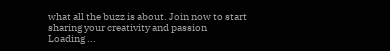what all the buzz is about. Join now to start sharing your creativity and passion
Loading ...